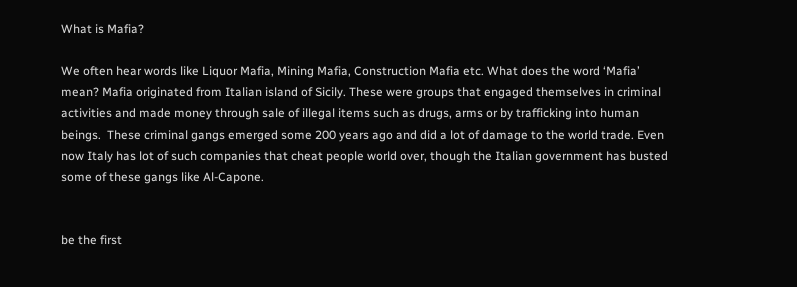What is Mafia?

We often hear words like Liquor Mafia, Mining Mafia, Construction Mafia etc. What does the word ‘Mafia’ mean? Mafia originated from Italian island of Sicily. These were groups that engaged themselves in criminal activities and made money through sale of illegal items such as drugs, arms or by trafficking into human beings.  These criminal gangs emerged some 200 years ago and did a lot of damage to the world trade. Even now Italy has lot of such companies that cheat people world over, though the Italian government has busted some of these gangs like Al-Capone.


be the first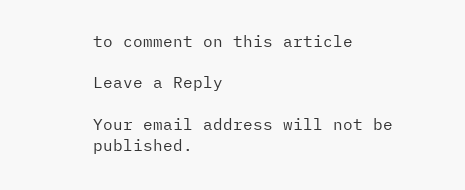to comment on this article

Leave a Reply

Your email address will not be published.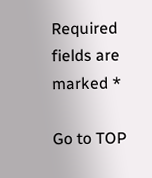Required fields are marked *

Go to TOP